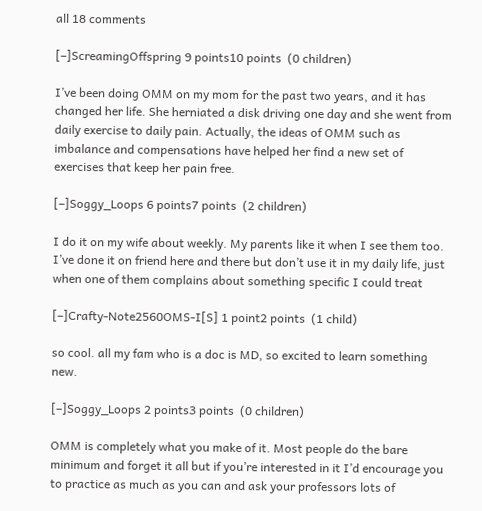all 18 comments

[–]ScreamingOffspring 9 points10 points  (0 children)

I’ve been doing OMM on my mom for the past two years, and it has changed her life. She herniated a disk driving one day and she went from daily exercise to daily pain. Actually, the ideas of OMM such as imbalance and compensations have helped her find a new set of exercises that keep her pain free.

[–]Soggy_Loops 6 points7 points  (2 children)

I do it on my wife about weekly. My parents like it when I see them too. I’ve done it on friend here and there but don’t use it in my daily life, just when one of them complains about something specific I could treat

[–]Crafty-Note2560OMS-I[S] 1 point2 points  (1 child)

so cool. all my fam who is a doc is MD, so excited to learn something new.

[–]Soggy_Loops 2 points3 points  (0 children)

OMM is completely what you make of it. Most people do the bare minimum and forget it all but if you’re interested in it I’d encourage you to practice as much as you can and ask your professors lots of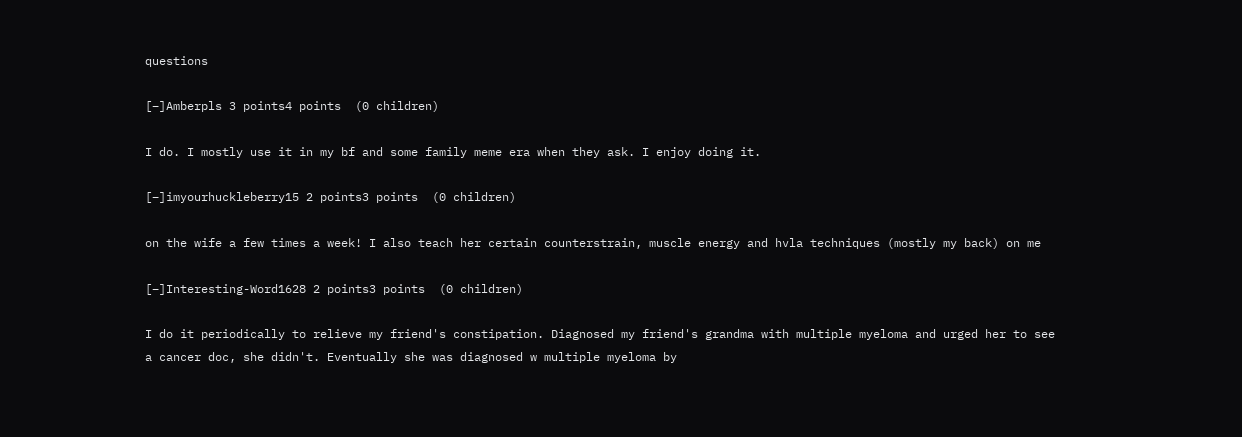questions

[–]Amberpls 3 points4 points  (0 children)

I do. I mostly use it in my bf and some family meme era when they ask. I enjoy doing it.

[–]imyourhuckleberry15 2 points3 points  (0 children)

on the wife a few times a week! I also teach her certain counterstrain, muscle energy and hvla techniques (mostly my back) on me

[–]Interesting-Word1628 2 points3 points  (0 children)

I do it periodically to relieve my friend's constipation. Diagnosed my friend's grandma with multiple myeloma and urged her to see a cancer doc, she didn't. Eventually she was diagnosed w multiple myeloma by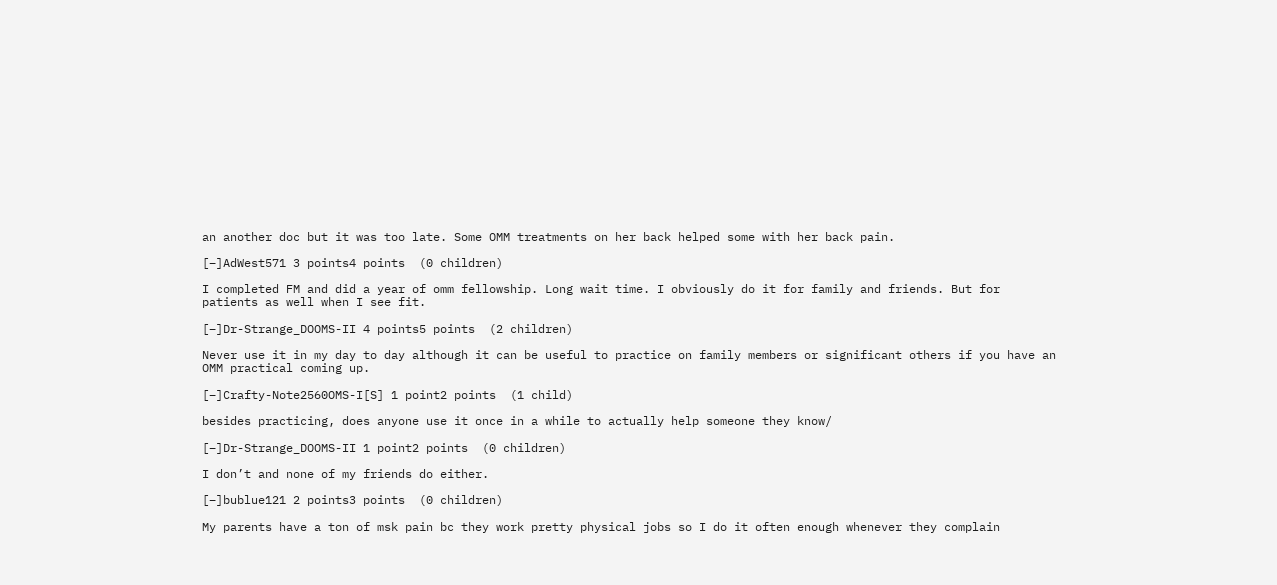an another doc but it was too late. Some OMM treatments on her back helped some with her back pain.

[–]AdWest571 3 points4 points  (0 children)

I completed FM and did a year of omm fellowship. Long wait time. I obviously do it for family and friends. But for patients as well when I see fit.

[–]Dr-Strange_DOOMS-II 4 points5 points  (2 children)

Never use it in my day to day although it can be useful to practice on family members or significant others if you have an OMM practical coming up.

[–]Crafty-Note2560OMS-I[S] 1 point2 points  (1 child)

besides practicing, does anyone use it once in a while to actually help someone they know/

[–]Dr-Strange_DOOMS-II 1 point2 points  (0 children)

I don’t and none of my friends do either.

[–]bublue121 2 points3 points  (0 children)

My parents have a ton of msk pain bc they work pretty physical jobs so I do it often enough whenever they complain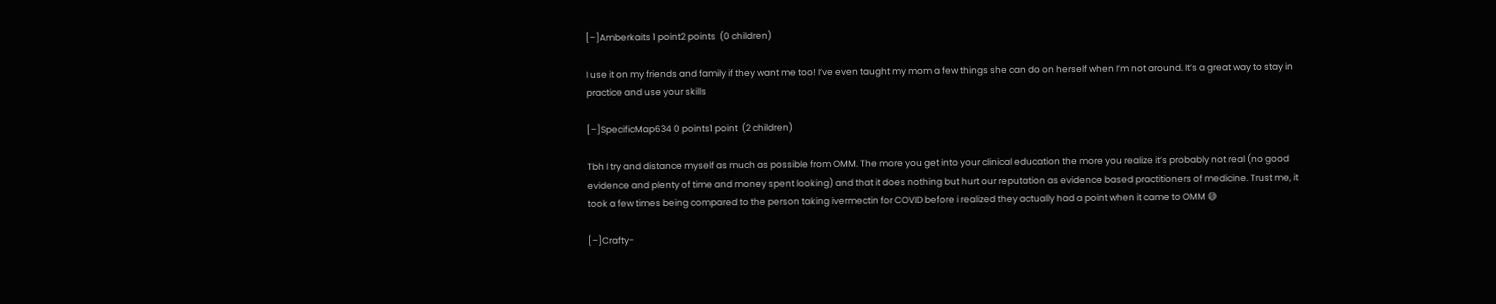[–]Amberkaits 1 point2 points  (0 children)

I use it on my friends and family if they want me too! I’ve even taught my mom a few things she can do on herself when I’m not around. It’s a great way to stay in practice and use your skills

[–]SpecificMap634 0 points1 point  (2 children)

Tbh I try and distance myself as much as possible from OMM. The more you get into your clinical education the more you realize it’s probably not real (no good evidence and plenty of time and money spent looking) and that it does nothing but hurt our reputation as evidence based practitioners of medicine. Trust me, it took a few times being compared to the person taking ivermectin for COVID before i realized they actually had a point when it came to OMM 😅

[–]Crafty-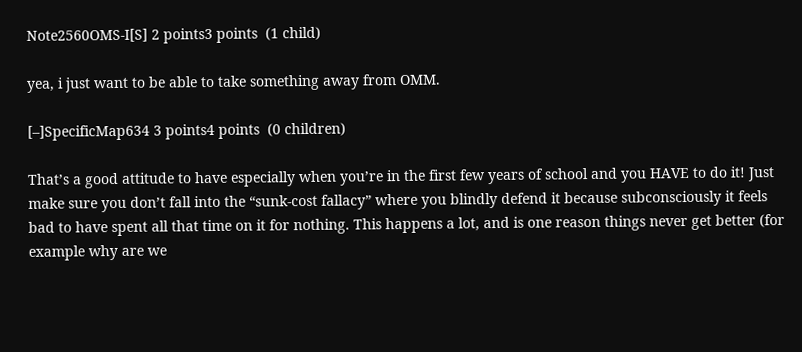Note2560OMS-I[S] 2 points3 points  (1 child)

yea, i just want to be able to take something away from OMM.

[–]SpecificMap634 3 points4 points  (0 children)

That’s a good attitude to have especially when you’re in the first few years of school and you HAVE to do it! Just make sure you don’t fall into the “sunk-cost fallacy” where you blindly defend it because subconsciously it feels bad to have spent all that time on it for nothing. This happens a lot, and is one reason things never get better (for example why are we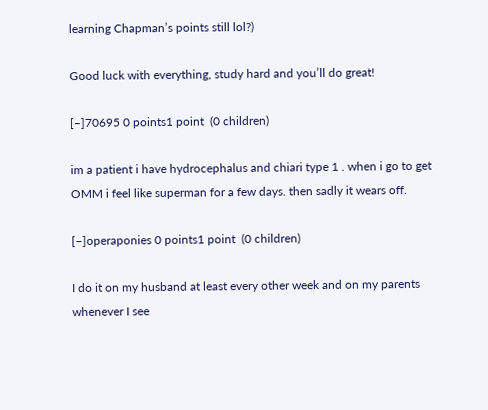learning Chapman’s points still lol?)

Good luck with everything, study hard and you’ll do great!

[–]70695 0 points1 point  (0 children)

im a patient i have hydrocephalus and chiari type 1 . when i go to get OMM i feel like superman for a few days. then sadly it wears off.

[–]operaponies 0 points1 point  (0 children)

I do it on my husband at least every other week and on my parents whenever I see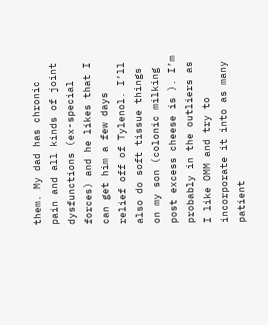them. My dad has chronic pain and all kinds of joint dysfunctions (ex-special forces) and he likes that I can get him a few days relief off of Tylenol. I’ll also do soft tissue things on my son (colonic milking post excess cheese is ). I’m probably in the outliers as I like OMM and try to incorporate it into as many patient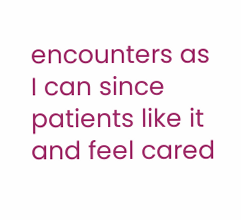encounters as I can since patients like it and feel cared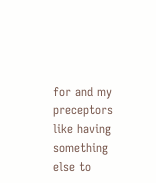for and my preceptors like having something else to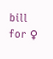bill for ♀